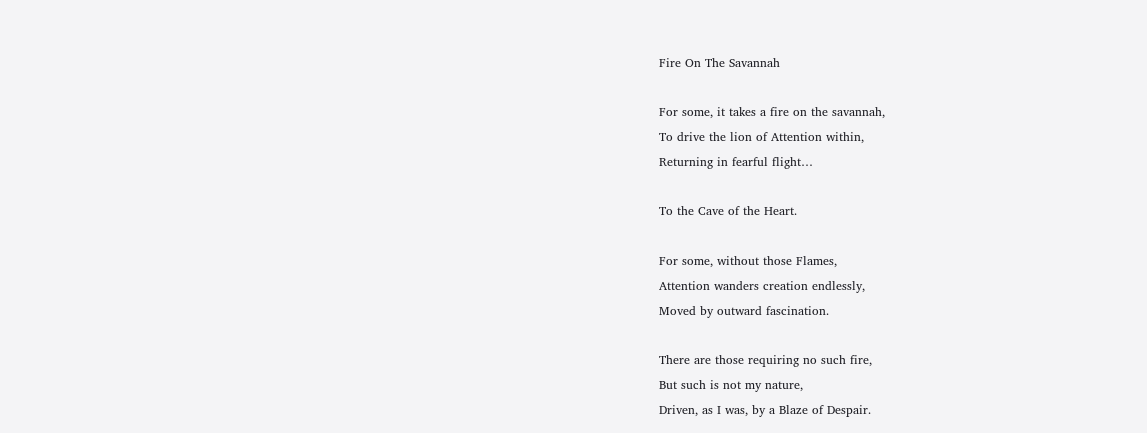Fire On The Savannah

For some, it takes a fire on the savannah,
To drive the lion of Attention within,
Returning in fearful flight…

To the Cave of the Heart.

For some, without those Flames,
Attention wanders creation endlessly,
Moved by outward fascination.

There are those requiring no such fire,
But such is not my nature,
Driven, as I was, by a Blaze of Despair.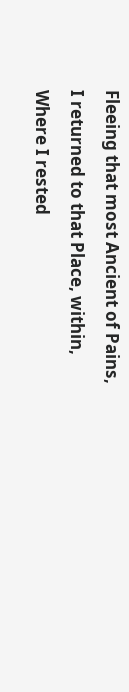Fleeing that most Ancient of Pains,
I returned to that Place, within,
Where I rested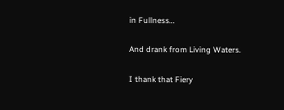in Fullness…

And drank from Living Waters.

I thank that Fiery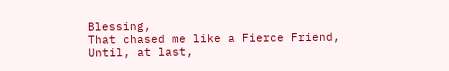Blessing,
That chased me like a Fierce Friend,
Until, at last,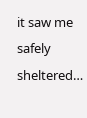it saw me safely sheltered…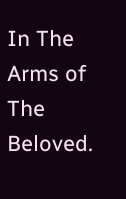In The Arms of The Beloved.